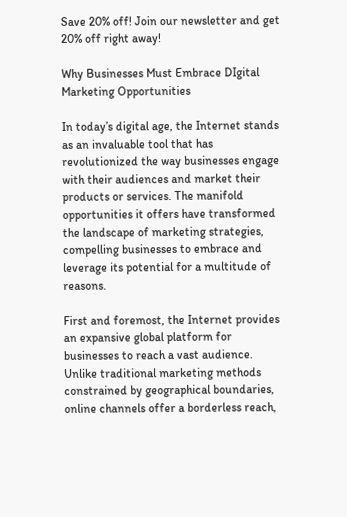Save 20% off! Join our newsletter and get 20% off right away!

Why Businesses Must Embrace DIgital Marketing Opportunities

In today’s digital age, the Internet stands as an invaluable tool that has revolutionized the way businesses engage with their audiences and market their products or services. The manifold opportunities it offers have transformed the landscape of marketing strategies, compelling businesses to embrace and leverage its potential for a multitude of reasons.

First and foremost, the Internet provides an expansive global platform for businesses to reach a vast audience. Unlike traditional marketing methods constrained by geographical boundaries, online channels offer a borderless reach,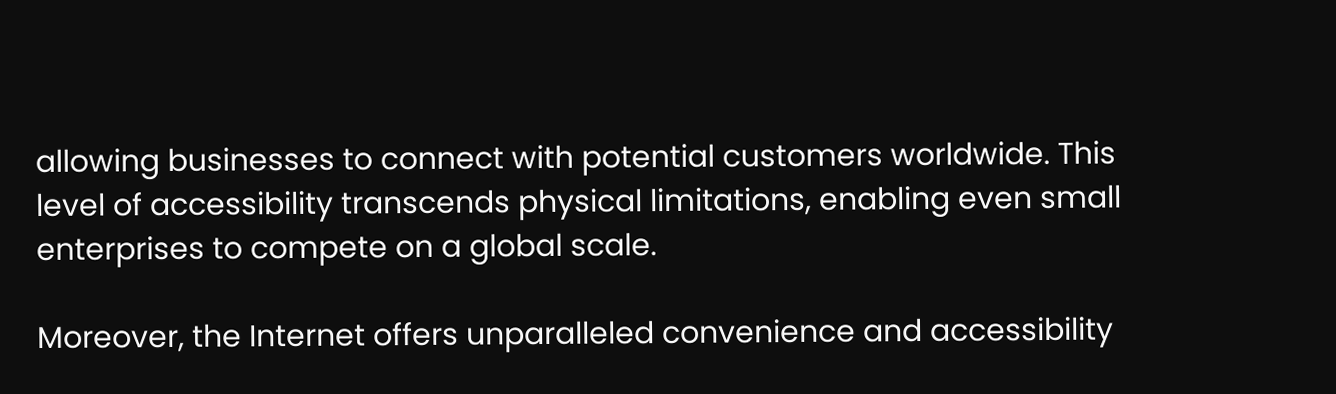allowing businesses to connect with potential customers worldwide. This level of accessibility transcends physical limitations, enabling even small enterprises to compete on a global scale.

Moreover, the Internet offers unparalleled convenience and accessibility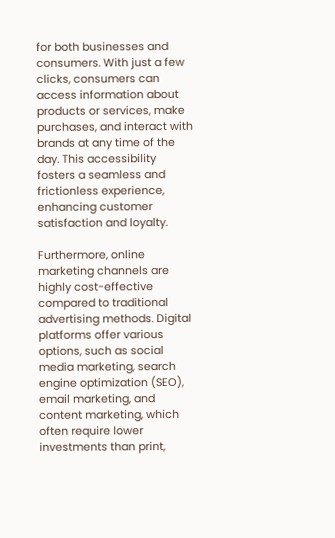for both businesses and consumers. With just a few clicks, consumers can access information about products or services, make purchases, and interact with brands at any time of the day. This accessibility fosters a seamless and frictionless experience, enhancing customer satisfaction and loyalty.

Furthermore, online marketing channels are highly cost-effective compared to traditional advertising methods. Digital platforms offer various options, such as social media marketing, search engine optimization (SEO), email marketing, and content marketing, which often require lower investments than print,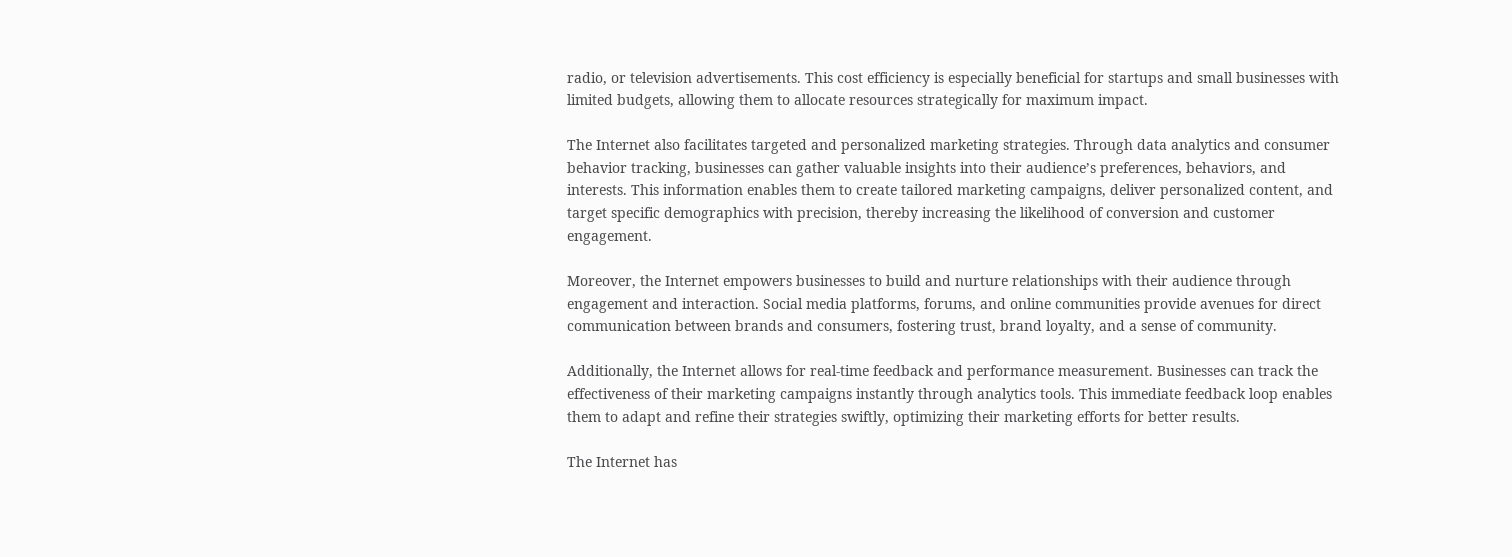radio, or television advertisements. This cost efficiency is especially beneficial for startups and small businesses with limited budgets, allowing them to allocate resources strategically for maximum impact.

The Internet also facilitates targeted and personalized marketing strategies. Through data analytics and consumer behavior tracking, businesses can gather valuable insights into their audience’s preferences, behaviors, and interests. This information enables them to create tailored marketing campaigns, deliver personalized content, and target specific demographics with precision, thereby increasing the likelihood of conversion and customer engagement.

Moreover, the Internet empowers businesses to build and nurture relationships with their audience through engagement and interaction. Social media platforms, forums, and online communities provide avenues for direct communication between brands and consumers, fostering trust, brand loyalty, and a sense of community.

Additionally, the Internet allows for real-time feedback and performance measurement. Businesses can track the effectiveness of their marketing campaigns instantly through analytics tools. This immediate feedback loop enables them to adapt and refine their strategies swiftly, optimizing their marketing efforts for better results.

The Internet has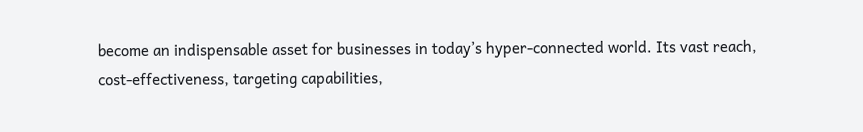become an indispensable asset for businesses in today’s hyper-connected world. Its vast reach, cost-effectiveness, targeting capabilities,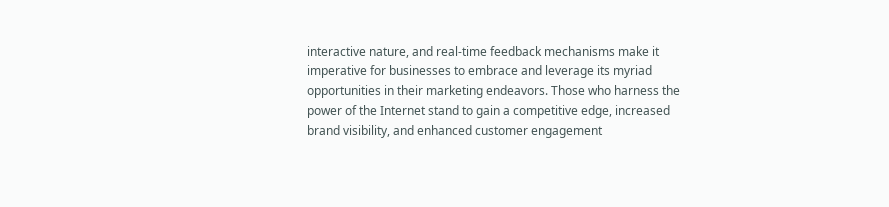interactive nature, and real-time feedback mechanisms make it imperative for businesses to embrace and leverage its myriad opportunities in their marketing endeavors. Those who harness the power of the Internet stand to gain a competitive edge, increased brand visibility, and enhanced customer engagement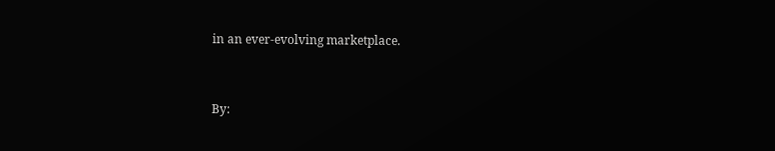in an ever-evolving marketplace.


By: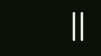||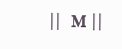||  𝐌 ||